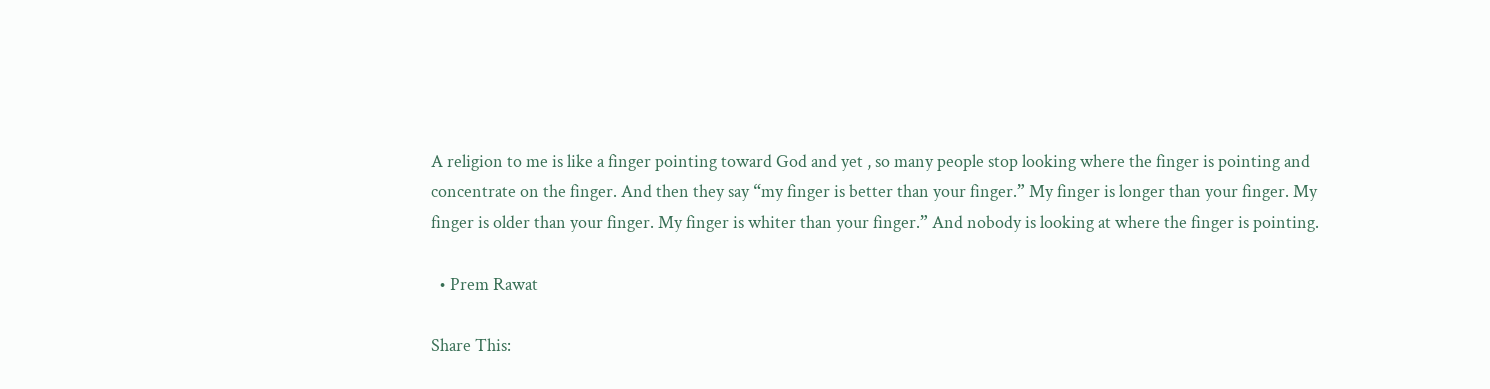A religion to me is like a finger pointing toward God and yet , so many people stop looking where the finger is pointing and concentrate on the finger. And then they say “my finger is better than your finger.” My finger is longer than your finger. My finger is older than your finger. My finger is whiter than your finger.” And nobody is looking at where the finger is pointing.

  • Prem Rawat

Share This: